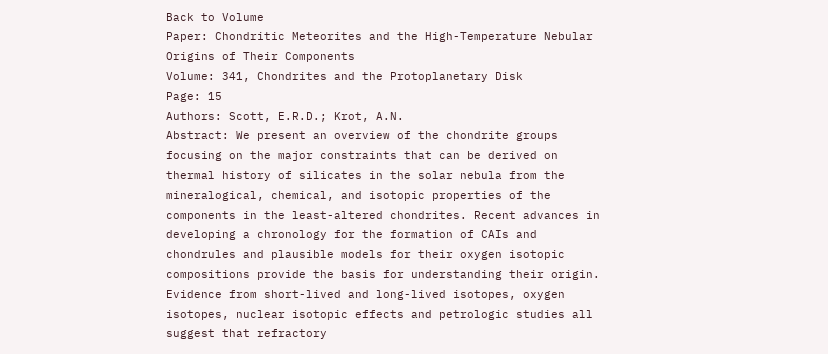Back to Volume
Paper: Chondritic Meteorites and the High-Temperature Nebular Origins of Their Components
Volume: 341, Chondrites and the Protoplanetary Disk
Page: 15
Authors: Scott, E.R.D.; Krot, A.N.
Abstract: We present an overview of the chondrite groups focusing on the major constraints that can be derived on thermal history of silicates in the solar nebula from the mineralogical, chemical, and isotopic properties of the components in the least-altered chondrites. Recent advances in developing a chronology for the formation of CAIs and chondrules and plausible models for their oxygen isotopic compositions provide the basis for understanding their origin. Evidence from short-lived and long-lived isotopes, oxygen isotopes, nuclear isotopic effects and petrologic studies all suggest that refractory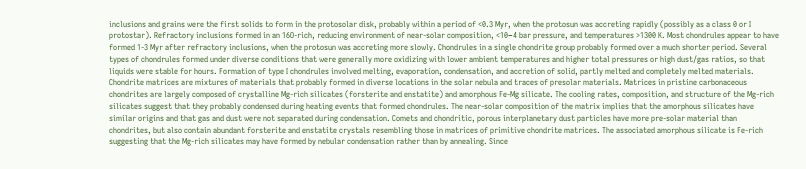inclusions and grains were the first solids to form in the protosolar disk, probably within a period of <0.3 Myr, when the protosun was accreting rapidly (possibly as a class 0 or I protostar). Refractory inclusions formed in an 16O-rich, reducing environment of near-solar composition, <10−4 bar pressure, and temperatures >1300 K. Most chondrules appear to have formed 1-3 Myr after refractory inclusions, when the protosun was accreting more slowly. Chondrules in a single chondrite group probably formed over a much shorter period. Several types of chondrules formed under diverse conditions that were generally more oxidizing with lower ambient temperatures and higher total pressures or high dust/gas ratios, so that liquids were stable for hours. Formation of type I chondrules involved melting, evaporation, condensation, and accretion of solid, partly melted and completely melted materials. Chondrite matrices are mixtures of materials that probably formed in diverse locations in the solar nebula and traces of presolar materials. Matrices in pristine carbonaceous chondrites are largely composed of crystalline Mg-rich silicates (forsterite and enstatite) and amorphous Fe-Mg silicate. The cooling rates, composition, and structure of the Mg-rich silicates suggest that they probably condensed during heating events that formed chondrules. The near-solar composition of the matrix implies that the amorphous silicates have similar origins and that gas and dust were not separated during condensation. Comets and chondritic, porous interplanetary dust particles have more pre-solar material than chondrites, but also contain abundant forsterite and enstatite crystals resembling those in matrices of primitive chondrite matrices. The associated amorphous silicate is Fe-rich suggesting that the Mg-rich silicates may have formed by nebular condensation rather than by annealing. Since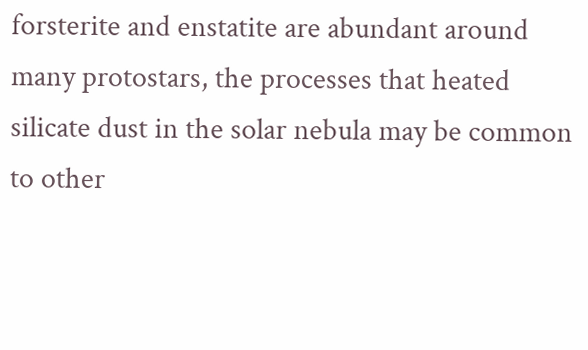forsterite and enstatite are abundant around many protostars, the processes that heated silicate dust in the solar nebula may be common to other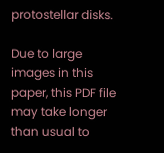protostellar disks.

Due to large images in this paper, this PDF file may take longer than usual to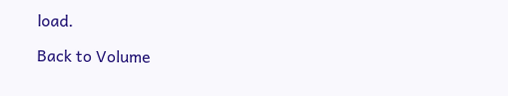load.

Back to Volume